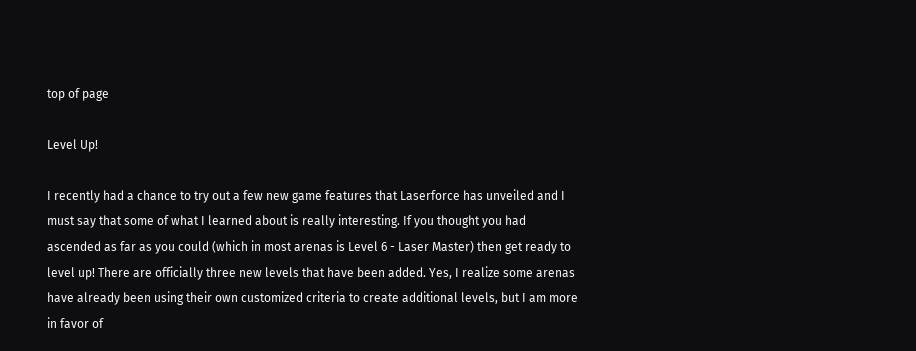top of page

Level Up!

I recently had a chance to try out a few new game features that Laserforce has unveiled and I must say that some of what I learned about is really interesting. If you thought you had ascended as far as you could (which in most arenas is Level 6 - Laser Master) then get ready to level up! There are officially three new levels that have been added. Yes, I realize some arenas have already been using their own customized criteria to create additional levels, but I am more in favor of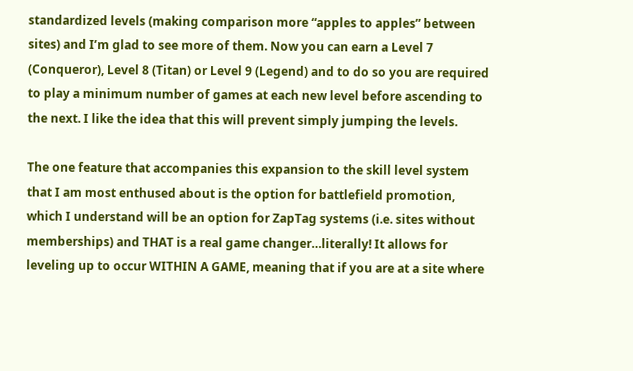standardized levels (making comparison more “apples to apples” between sites) and I’m glad to see more of them. Now you can earn a Level 7 (Conqueror), Level 8 (Titan) or Level 9 (Legend) and to do so you are required to play a minimum number of games at each new level before ascending to the next. I like the idea that this will prevent simply jumping the levels.

The one feature that accompanies this expansion to the skill level system that I am most enthused about is the option for battlefield promotion, which I understand will be an option for ZapTag systems (i.e. sites without memberships) and THAT is a real game changer…literally! It allows for leveling up to occur WITHIN A GAME, meaning that if you are at a site where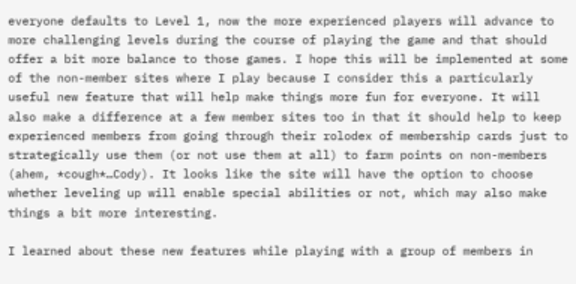everyone defaults to Level 1, now the more experienced players will advance to more challenging levels during the course of playing the game and that should offer a bit more balance to those games. I hope this will be implemented at some of the non-member sites where I play because I consider this a particularly useful new feature that will help make things more fun for everyone. It will also make a difference at a few member sites too in that it should help to keep experienced members from going through their rolodex of membership cards just to strategically use them (or not use them at all) to farm points on non-members (ahem, *cough*…Cody). It looks like the site will have the option to choose whether leveling up will enable special abilities or not, which may also make things a bit more interesting.

I learned about these new features while playing with a group of members in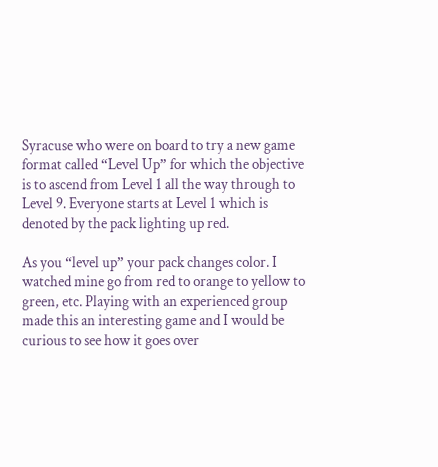Syracuse who were on board to try a new game format called “Level Up” for which the objective is to ascend from Level 1 all the way through to Level 9. Everyone starts at Level 1 which is denoted by the pack lighting up red.

As you “level up” your pack changes color. I watched mine go from red to orange to yellow to green, etc. Playing with an experienced group made this an interesting game and I would be curious to see how it goes over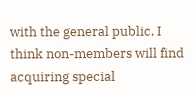with the general public. I think non-members will find acquiring special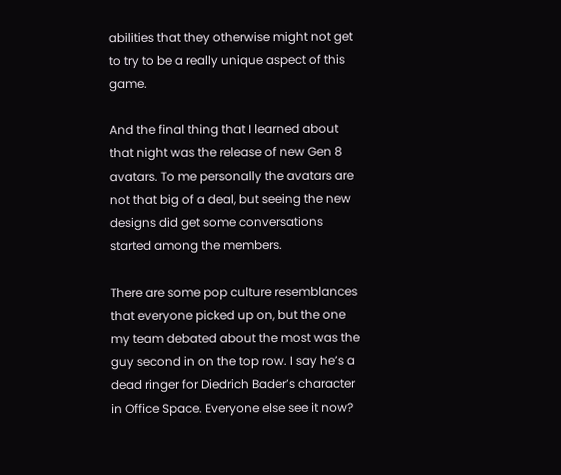abilities that they otherwise might not get to try to be a really unique aspect of this game.

And the final thing that I learned about that night was the release of new Gen 8 avatars. To me personally the avatars are not that big of a deal, but seeing the new designs did get some conversations started among the members.

There are some pop culture resemblances that everyone picked up on, but the one my team debated about the most was the guy second in on the top row. I say he’s a dead ringer for Diedrich Bader’s character in Office Space. Everyone else see it now?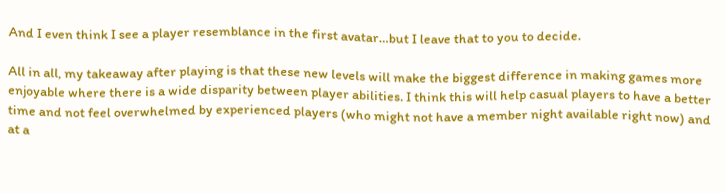And I even think I see a player resemblance in the first avatar…but I leave that to you to decide.

All in all, my takeaway after playing is that these new levels will make the biggest difference in making games more enjoyable where there is a wide disparity between player abilities. I think this will help casual players to have a better time and not feel overwhelmed by experienced players (who might not have a member night available right now) and at a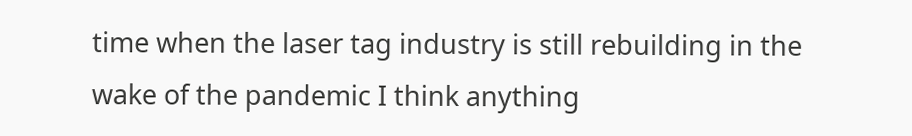time when the laser tag industry is still rebuilding in the wake of the pandemic I think anything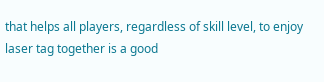that helps all players, regardless of skill level, to enjoy laser tag together is a good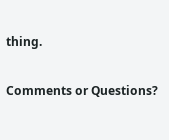thing.

Comments or Questions?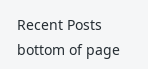Recent Posts
bottom of page